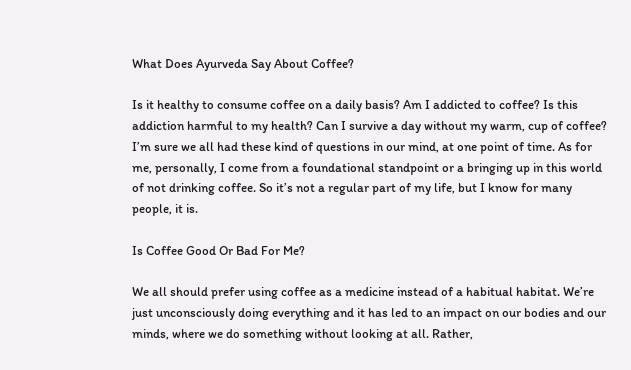What Does Ayurveda Say About Coffee?

Is it healthy to consume coffee on a daily basis? Am I addicted to coffee? Is this addiction harmful to my health? Can I survive a day without my warm, cup of coffee? I’m sure we all had these kind of questions in our mind, at one point of time. As for me, personally, I come from a foundational standpoint or a bringing up in this world of not drinking coffee. So it’s not a regular part of my life, but I know for many people, it is.

Is Coffee Good Or Bad For Me?

We all should prefer using coffee as a medicine instead of a habitual habitat. We’re just unconsciously doing everything and it has led to an impact on our bodies and our minds, where we do something without looking at all. Rather,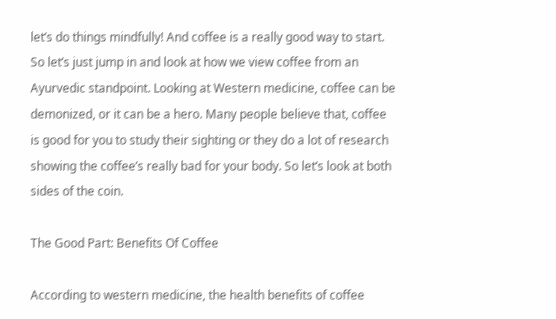let’s do things mindfully! And coffee is a really good way to start. So let’s just jump in and look at how we view coffee from an Ayurvedic standpoint. Looking at Western medicine, coffee can be demonized, or it can be a hero. Many people believe that, coffee is good for you to study their sighting or they do a lot of research showing the coffee’s really bad for your body. So let’s look at both sides of the coin.

The Good Part: Benefits Of Coffee

According to western medicine, the health benefits of coffee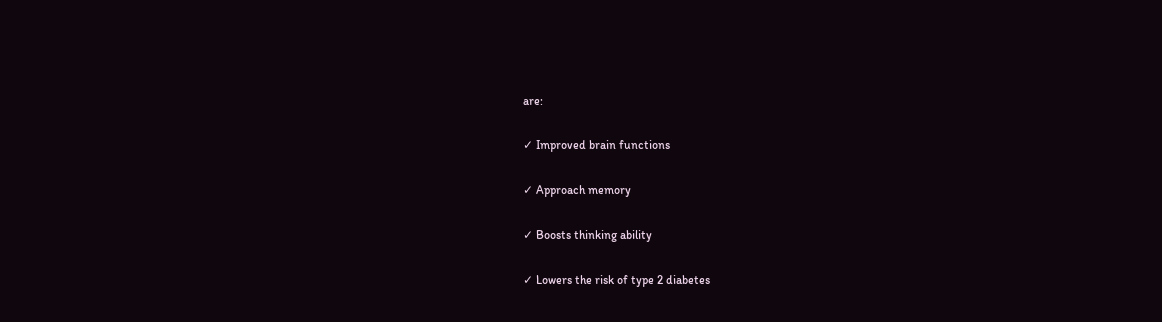are:

✓ Improved brain functions

✓ Approach memory

✓ Boosts thinking ability

✓ Lowers the risk of type 2 diabetes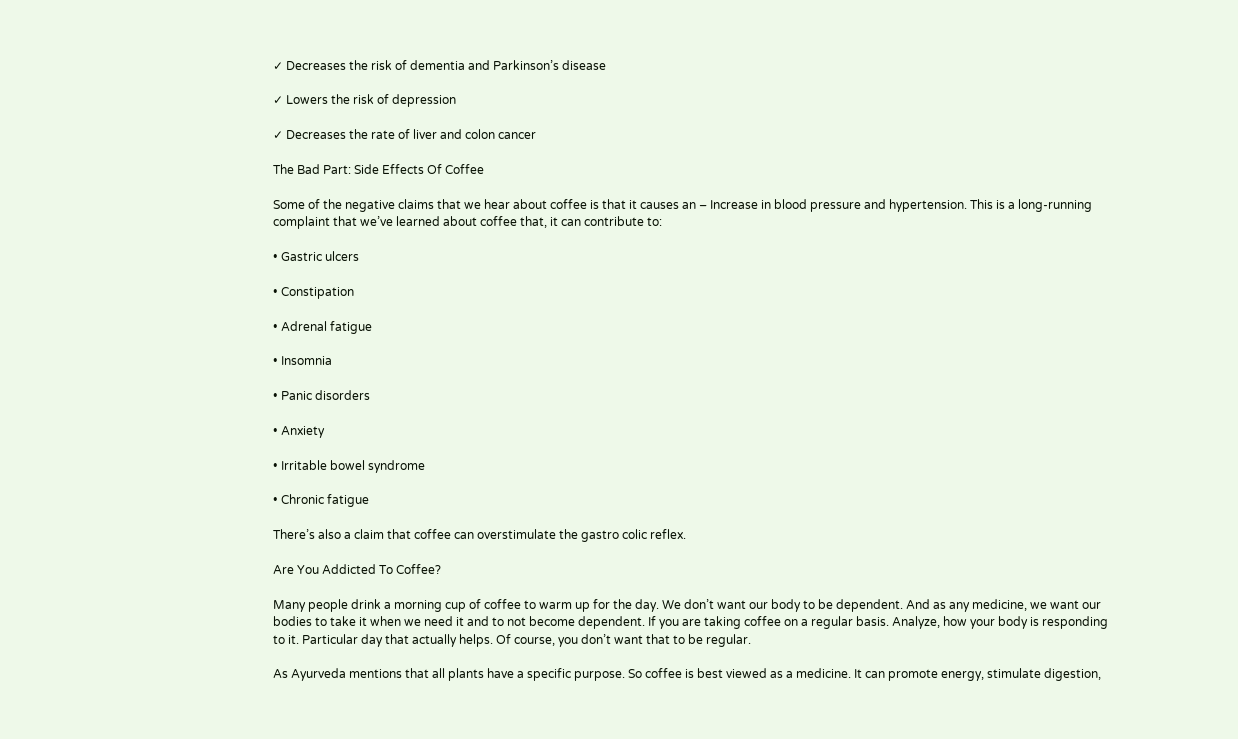✓ Decreases the risk of dementia and Parkinson’s disease

✓ Lowers the risk of depression

✓ Decreases the rate of liver and colon cancer

The Bad Part: Side Effects Of Coffee

Some of the negative claims that we hear about coffee is that it causes an – Increase in blood pressure and hypertension. This is a long-running complaint that we’ve learned about coffee that, it can contribute to:

• Gastric ulcers

• Constipation

• Adrenal fatigue

• Insomnia

• Panic disorders

• Anxiety

• Irritable bowel syndrome

• Chronic fatigue

There’s also a claim that coffee can overstimulate the gastro colic reflex.

Are You Addicted To Coffee?

Many people drink a morning cup of coffee to warm up for the day. We don’t want our body to be dependent. And as any medicine, we want our bodies to take it when we need it and to not become dependent. If you are taking coffee on a regular basis. Analyze, how your body is responding to it. Particular day that actually helps. Of course, you don’t want that to be regular.

As Ayurveda mentions that all plants have a specific purpose. So coffee is best viewed as a medicine. It can promote energy, stimulate digestion,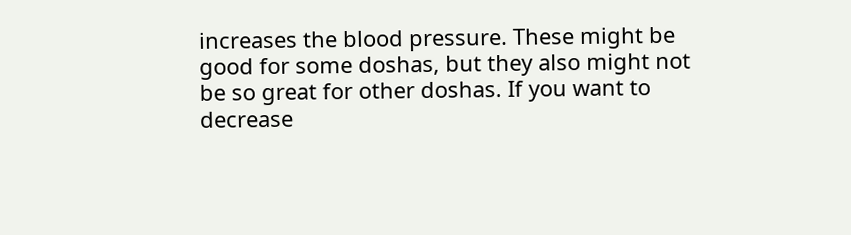increases the blood pressure. These might be good for some doshas, but they also might not be so great for other doshas. If you want to decrease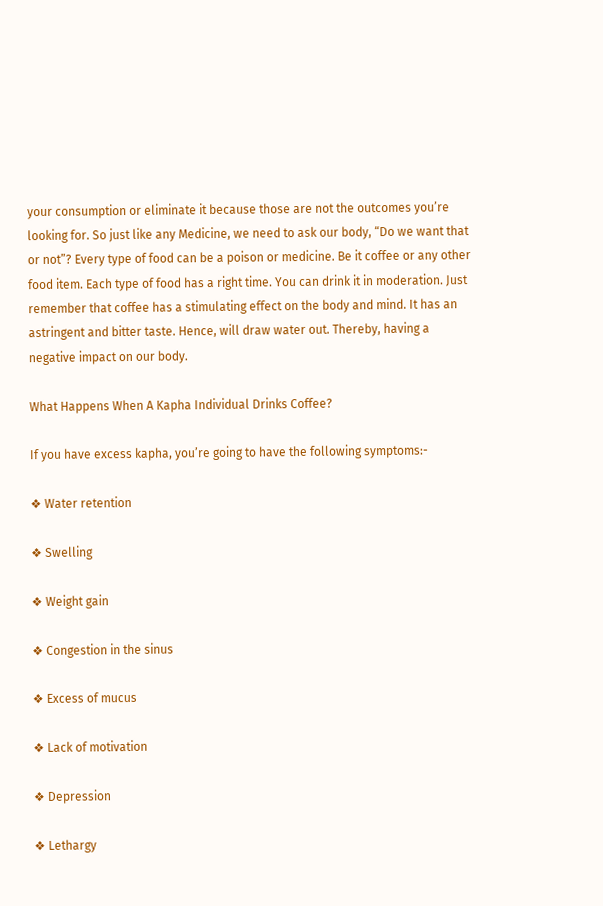your consumption or eliminate it because those are not the outcomes you’re looking for. So just like any Medicine, we need to ask our body, “Do we want that or not”? Every type of food can be a poison or medicine. Be it coffee or any other food item. Each type of food has a right time. You can drink it in moderation. Just remember that coffee has a stimulating effect on the body and mind. It has an astringent and bitter taste. Hence, will draw water out. Thereby, having a negative impact on our body.

What Happens When A Kapha Individual Drinks Coffee?

If you have excess kapha, you’re going to have the following symptoms:-

❖ Water retention

❖ Swelling

❖ Weight gain

❖ Congestion in the sinus

❖ Excess of mucus

❖ Lack of motivation

❖ Depression

❖ Lethargy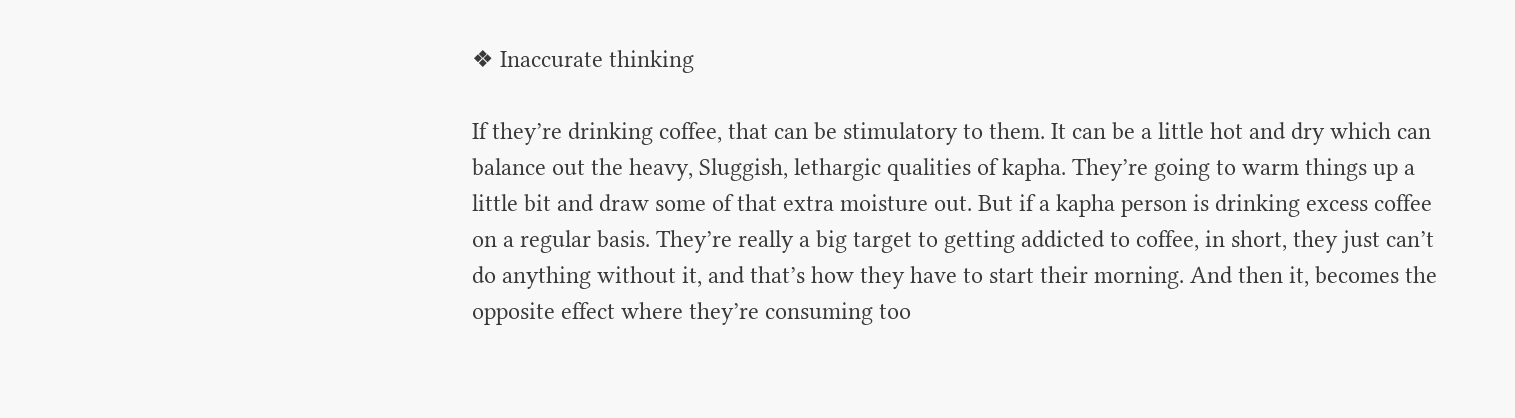❖ Inaccurate thinking

If they’re drinking coffee, that can be stimulatory to them. It can be a little hot and dry which can balance out the heavy, Sluggish, lethargic qualities of kapha. They’re going to warm things up a little bit and draw some of that extra moisture out. But if a kapha person is drinking excess coffee on a regular basis. They’re really a big target to getting addicted to coffee, in short, they just can’t do anything without it, and that’s how they have to start their morning. And then it, becomes the opposite effect where they’re consuming too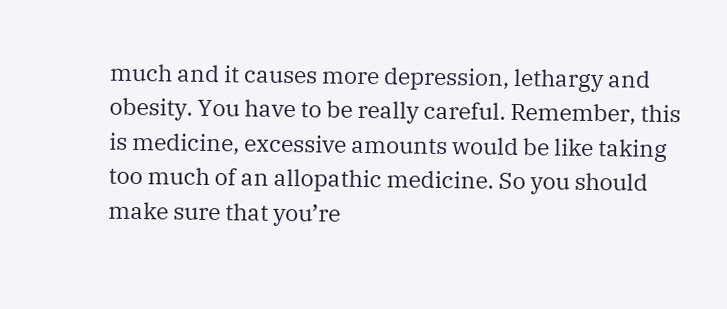much and it causes more depression, lethargy and obesity. You have to be really careful. Remember, this is medicine, excessive amounts would be like taking too much of an allopathic medicine. So you should make sure that you’re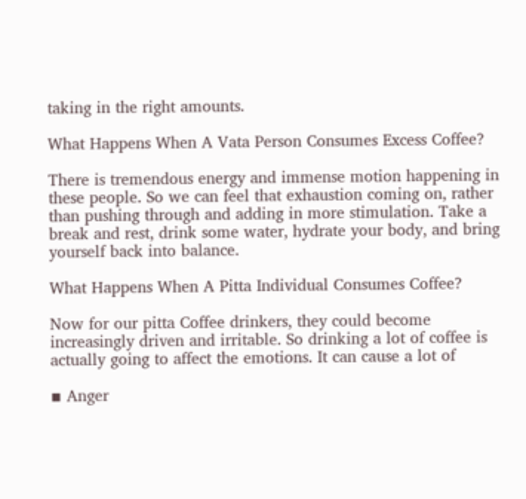taking in the right amounts.

What Happens When A Vata Person Consumes Excess Coffee?

There is tremendous energy and immense motion happening in these people. So we can feel that exhaustion coming on, rather than pushing through and adding in more stimulation. Take a break and rest, drink some water, hydrate your body, and bring yourself back into balance.

What Happens When A Pitta Individual Consumes Coffee?

Now for our pitta Coffee drinkers, they could become increasingly driven and irritable. So drinking a lot of coffee is actually going to affect the emotions. It can cause a lot of

▪ Anger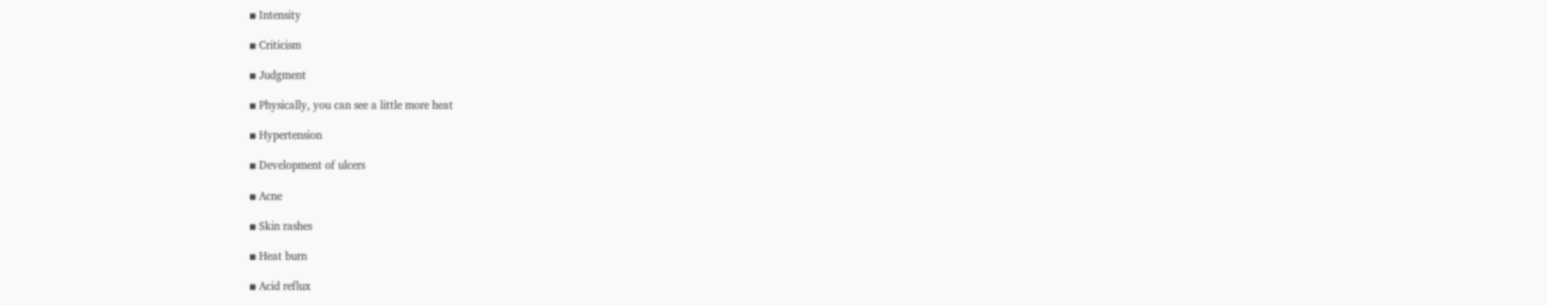▪ Intensity

▪ Criticism

▪ Judgment

▪ Physically, you can see a little more heat

▪ Hypertension

▪ Development of ulcers

▪ Acne

▪ Skin rashes

▪ Heat burn

▪ Acid reflux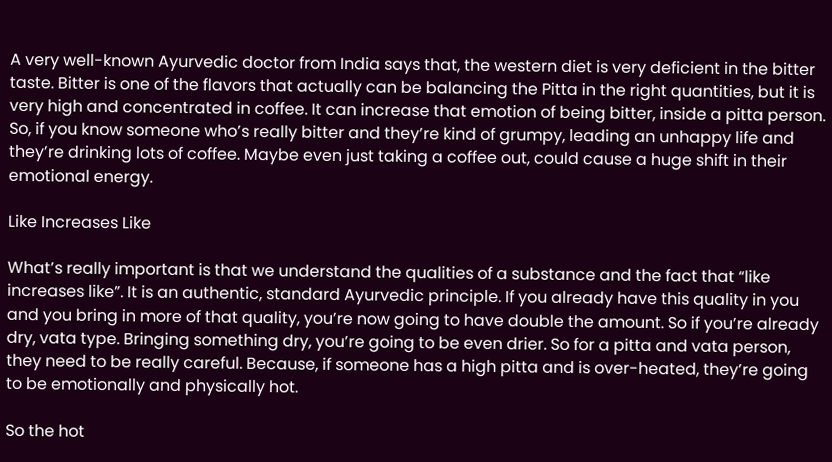A very well-known Ayurvedic doctor from India says that, the western diet is very deficient in the bitter taste. Bitter is one of the flavors that actually can be balancing the Pitta in the right quantities, but it is very high and concentrated in coffee. It can increase that emotion of being bitter, inside a pitta person. So, if you know someone who’s really bitter and they’re kind of grumpy, leading an unhappy life and they’re drinking lots of coffee. Maybe even just taking a coffee out, could cause a huge shift in their emotional energy.

Like Increases Like

What’s really important is that we understand the qualities of a substance and the fact that “like increases like”. It is an authentic, standard Ayurvedic principle. If you already have this quality in you and you bring in more of that quality, you’re now going to have double the amount. So if you’re already dry, vata type. Bringing something dry, you’re going to be even drier. So for a pitta and vata person, they need to be really careful. Because, if someone has a high pitta and is over-heated, they’re going to be emotionally and physically hot.

So the hot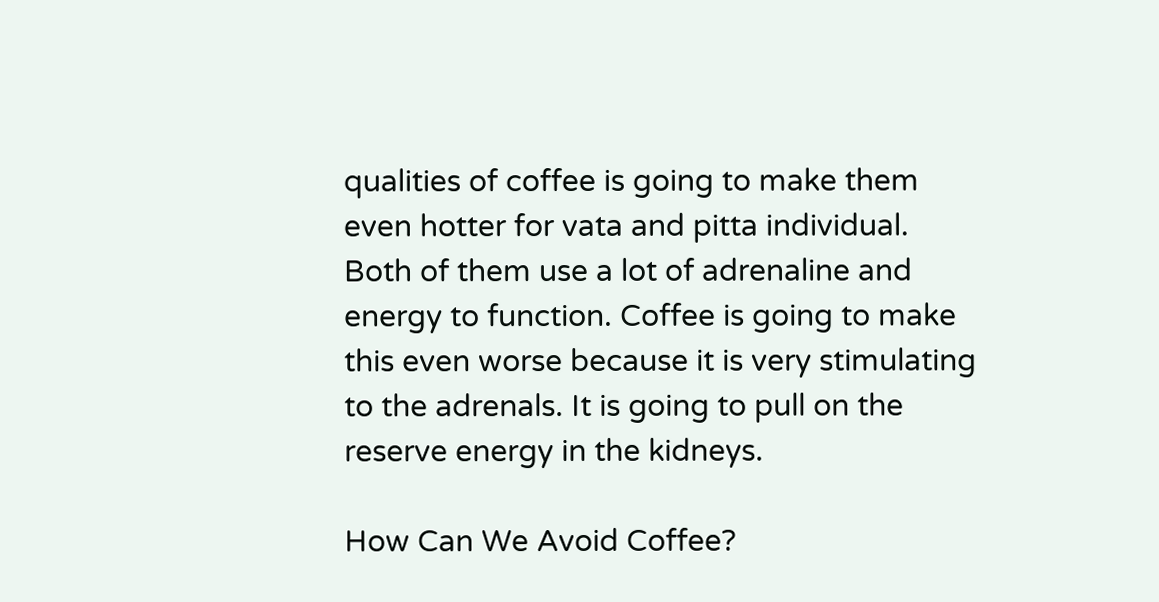qualities of coffee is going to make them even hotter for vata and pitta individual. Both of them use a lot of adrenaline and energy to function. Coffee is going to make this even worse because it is very stimulating to the adrenals. It is going to pull on the reserve energy in the kidneys.

How Can We Avoid Coffee?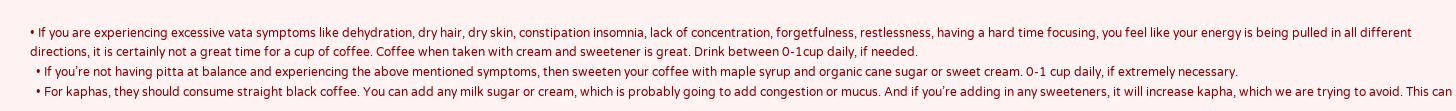• If you are experiencing excessive vata symptoms like dehydration, dry hair, dry skin, constipation insomnia, lack of concentration, forgetfulness, restlessness, having a hard time focusing, you feel like your energy is being pulled in all different directions, it is certainly not a great time for a cup of coffee. Coffee when taken with cream and sweetener is great. Drink between 0-1cup daily, if needed.
  • If you’re not having pitta at balance and experiencing the above mentioned symptoms, then sweeten your coffee with maple syrup and organic cane sugar or sweet cream. 0-1 cup daily, if extremely necessary.
  • For kaphas, they should consume straight black coffee. You can add any milk sugar or cream, which is probably going to add congestion or mucus. And if you’re adding in any sweeteners, it will increase kapha, which we are trying to avoid. This can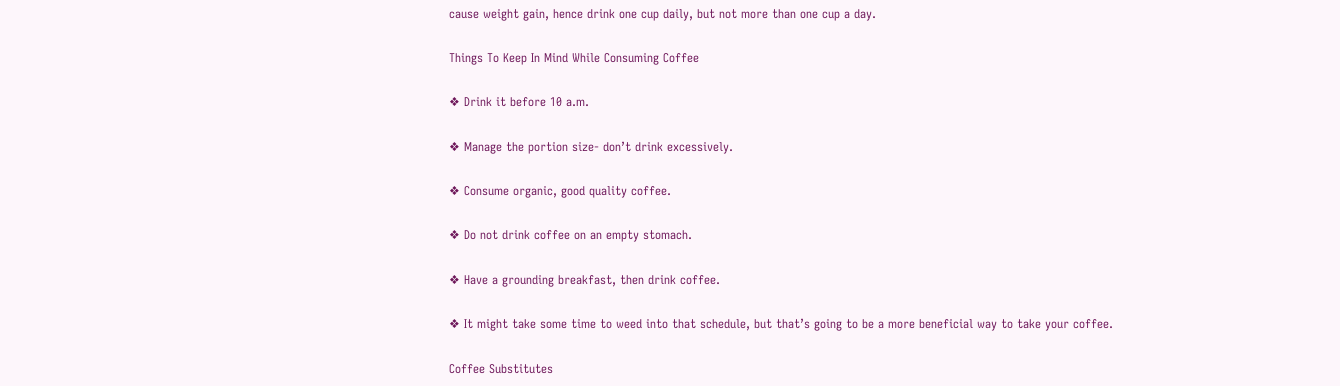cause weight gain, hence drink one cup daily, but not more than one cup a day.

Things To Keep In Mind While Consuming Coffee

❖ Drink it before 10 a.m.

❖ Manage the portion size- don’t drink excessively.

❖ Consume organic, good quality coffee.

❖ Do not drink coffee on an empty stomach.

❖ Have a grounding breakfast, then drink coffee.

❖ It might take some time to weed into that schedule, but that’s going to be a more beneficial way to take your coffee.

Coffee Substitutes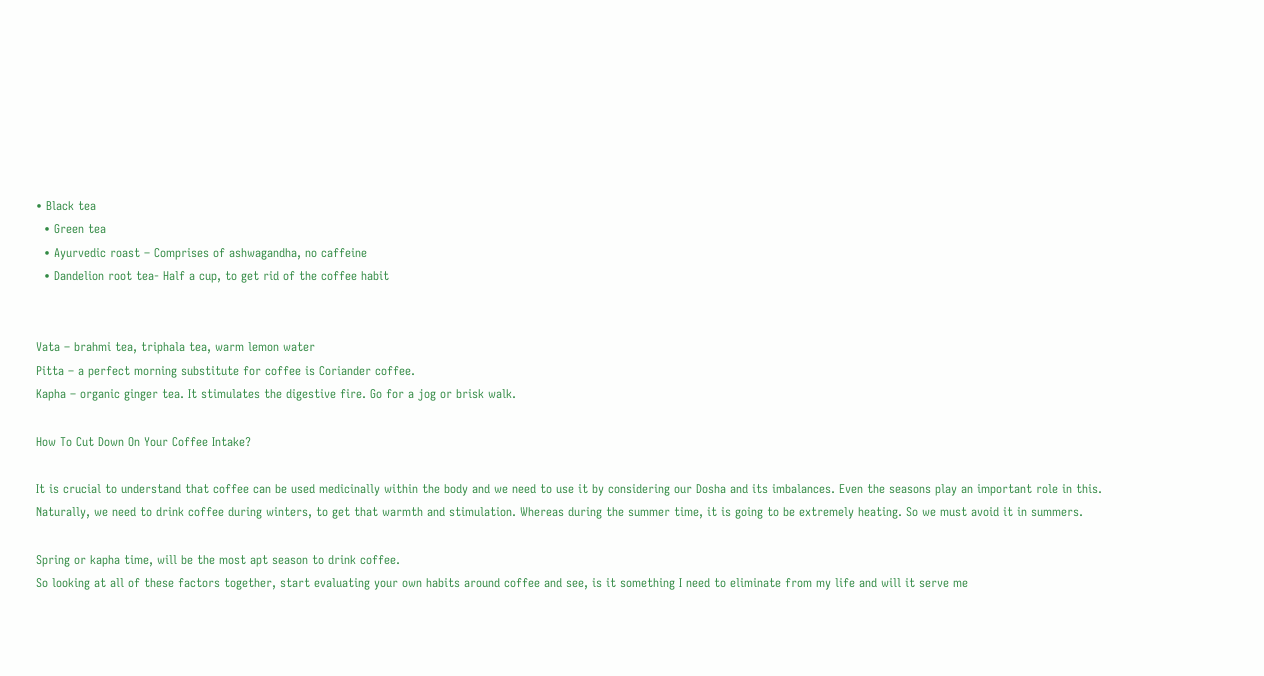• Black tea
  • Green tea
  • Ayurvedic roast – Comprises of ashwagandha, no caffeine
  • Dandelion root tea- Half a cup, to get rid of the coffee habit


Vata – brahmi tea, triphala tea, warm lemon water
Pitta – a perfect morning substitute for coffee is Coriander coffee.
Kapha – organic ginger tea. It stimulates the digestive fire. Go for a jog or brisk walk.

How To Cut Down On Your Coffee Intake?

It is crucial to understand that coffee can be used medicinally within the body and we need to use it by considering our Dosha and its imbalances. Even the seasons play an important role in this. Naturally, we need to drink coffee during winters, to get that warmth and stimulation. Whereas during the summer time, it is going to be extremely heating. So we must avoid it in summers.

Spring or kapha time, will be the most apt season to drink coffee.
So looking at all of these factors together, start evaluating your own habits around coffee and see, is it something I need to eliminate from my life and will it serve me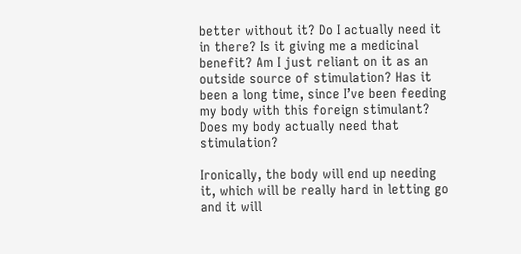better without it? Do I actually need it in there? Is it giving me a medicinal benefit? Am I just reliant on it as an outside source of stimulation? Has it been a long time, since I’ve been feeding my body with this foreign stimulant? Does my body actually need that stimulation?

Ironically, the body will end up needing it, which will be really hard in letting go and it will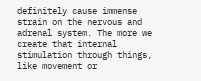definitely cause immense strain on the nervous and adrenal system. The more we create that internal stimulation through things, like movement or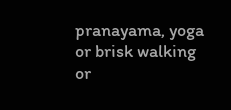pranayama, yoga or brisk walking or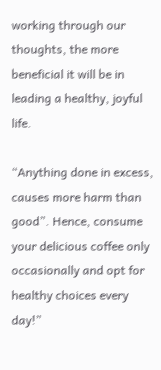working through our thoughts, the more beneficial it will be in leading a healthy, joyful life.

“Anything done in excess, causes more harm than good”. Hence, consume your delicious coffee only occasionally and opt for healthy choices every day!”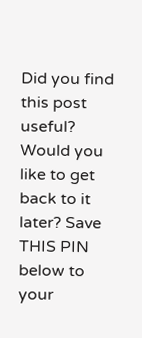Did you find this post useful? Would you like to get back to it later? Save THIS PIN below to your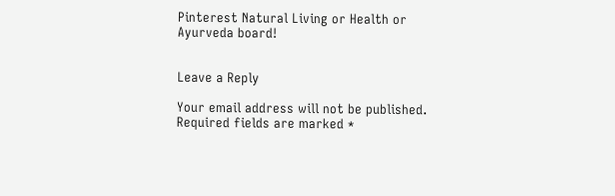Pinterest Natural Living or Health or Ayurveda board!


Leave a Reply

Your email address will not be published. Required fields are marked *